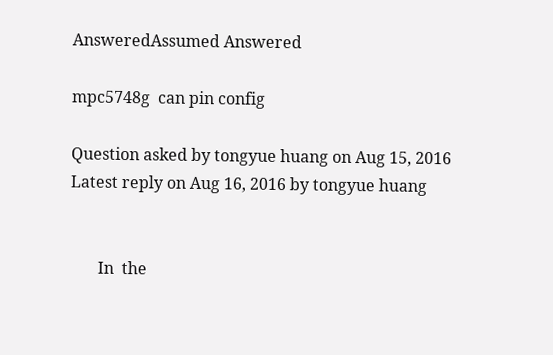AnsweredAssumed Answered

mpc5748g  can pin config

Question asked by tongyue huang on Aug 15, 2016
Latest reply on Aug 16, 2016 by tongyue huang


       In  the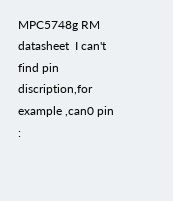MPC5748g RM  datasheet  I can't  find pin discription,for example ,can0 pin :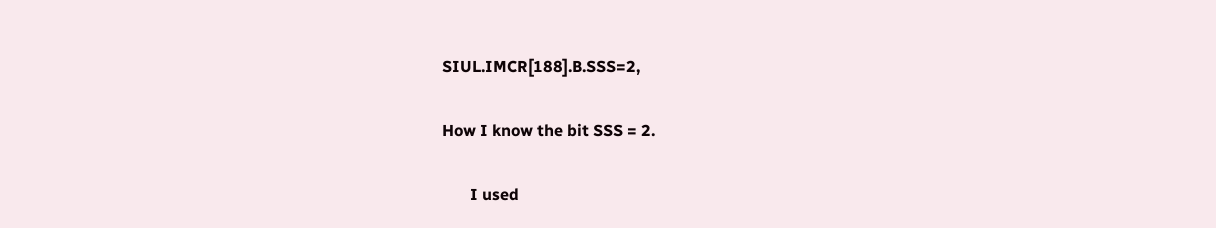SIUL.IMCR[188].B.SSS=2,

How I know the bit SSS = 2.

       I used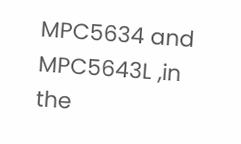MPC5634 and MPC5643L ,in the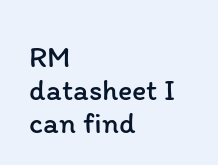RM  datasheet I can find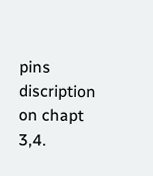pins discription on chapt 3,4.